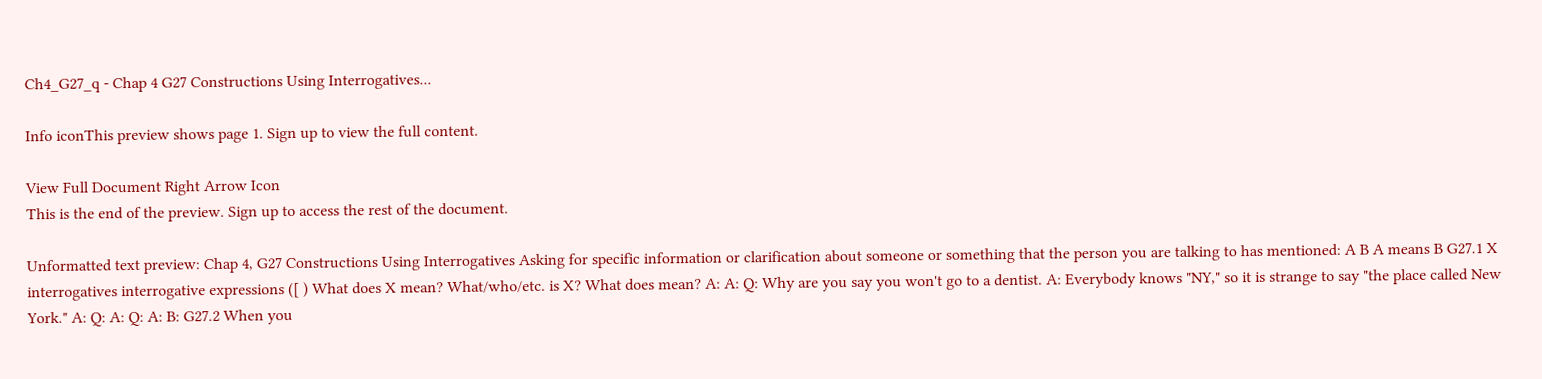Ch4_G27_q - Chap 4 G27 Constructions Using Interrogatives...

Info iconThis preview shows page 1. Sign up to view the full content.

View Full Document Right Arrow Icon
This is the end of the preview. Sign up to access the rest of the document.

Unformatted text preview: Chap 4, G27 Constructions Using Interrogatives Asking for specific information or clarification about someone or something that the person you are talking to has mentioned: A B A means B G27.1 X interrogatives interrogative expressions ([ ) What does X mean? What/who/etc. is X? What does mean? A: A: Q: Why are you say you won't go to a dentist. A: Everybody knows "NY," so it is strange to say "the place called New York." A: Q: A: Q: A: B: G27.2 When you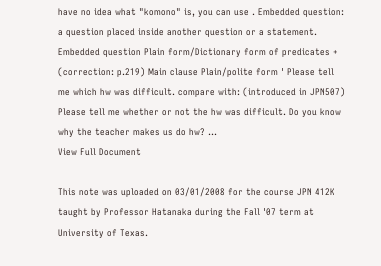have no idea what "komono" is, you can use . Embedded question: a question placed inside another question or a statement. Embedded question Plain form/Dictionary form of predicates + (correction: p.219) Main clause Plain/polite form ' Please tell me which hw was difficult. compare with: (introduced in JPN507) Please tell me whether or not the hw was difficult. Do you know why the teacher makes us do hw? ...
View Full Document

This note was uploaded on 03/01/2008 for the course JPN 412K taught by Professor Hatanaka during the Fall '07 term at University of Texas.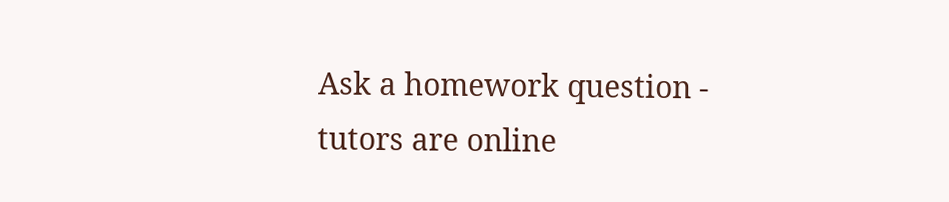Ask a homework question - tutors are online